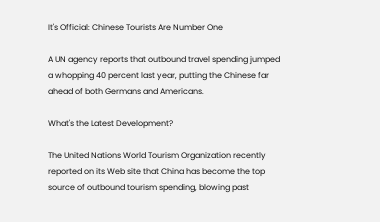It's Official: Chinese Tourists Are Number One

A UN agency reports that outbound travel spending jumped a whopping 40 percent last year, putting the Chinese far ahead of both Germans and Americans.

What's the Latest Development?

The United Nations World Tourism Organization recently reported on its Web site that China has become the top source of outbound tourism spending, blowing past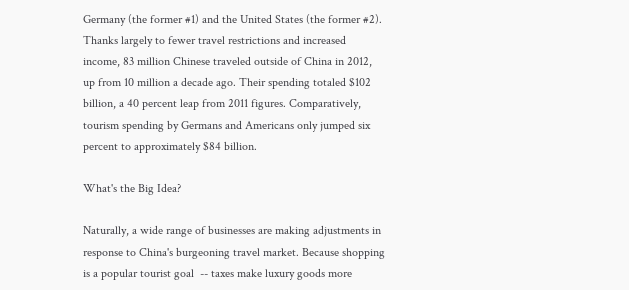Germany (the former #1) and the United States (the former #2). Thanks largely to fewer travel restrictions and increased income, 83 million Chinese traveled outside of China in 2012, up from 10 million a decade ago. Their spending totaled $102 billion, a 40 percent leap from 2011 figures. Comparatively, tourism spending by Germans and Americans only jumped six percent to approximately $84 billion.

What's the Big Idea?

Naturally, a wide range of businesses are making adjustments in response to China's burgeoning travel market. Because shopping is a popular tourist goal  -- taxes make luxury goods more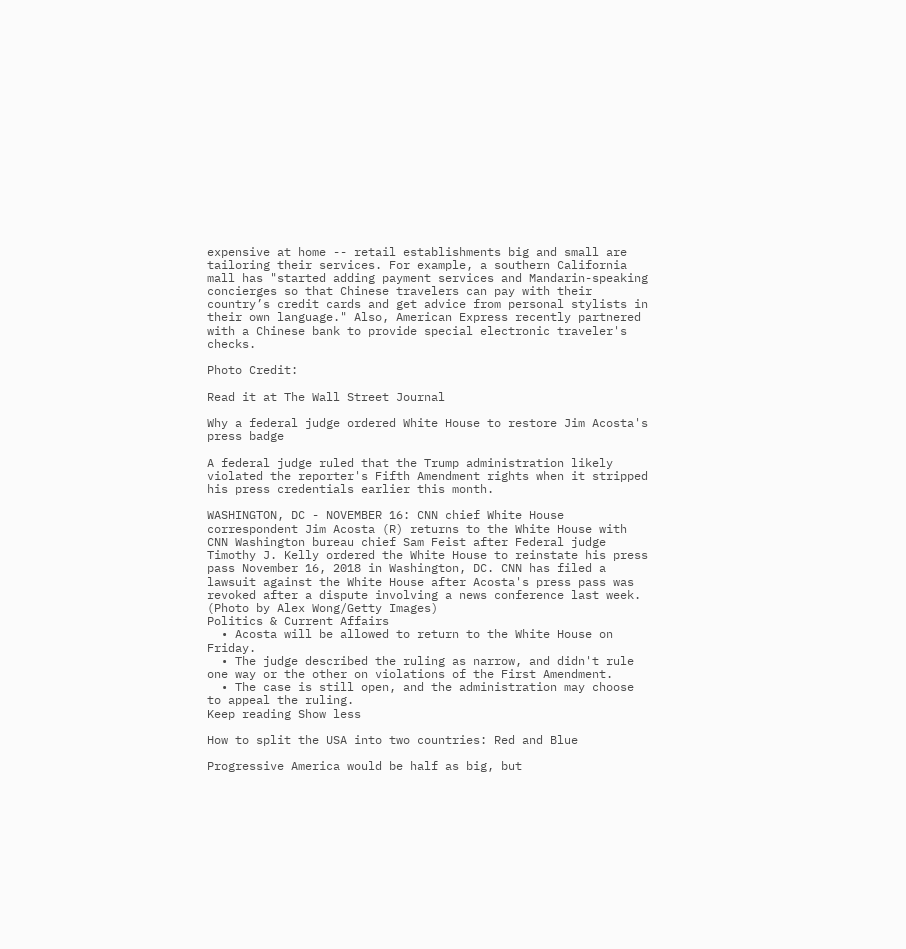expensive at home -- retail establishments big and small are tailoring their services. For example, a southern California mall has "started adding payment services and Mandarin-speaking concierges so that Chinese travelers can pay with their country’s credit cards and get advice from personal stylists in their own language." Also, American Express recently partnered with a Chinese bank to provide special electronic traveler's checks.

Photo Credit:

Read it at The Wall Street Journal

Why a federal judge ordered White House to restore Jim Acosta's press badge

A federal judge ruled that the Trump administration likely violated the reporter's Fifth Amendment rights when it stripped his press credentials earlier this month.

WASHINGTON, DC - NOVEMBER 16: CNN chief White House correspondent Jim Acosta (R) returns to the White House with CNN Washington bureau chief Sam Feist after Federal judge Timothy J. Kelly ordered the White House to reinstate his press pass November 16, 2018 in Washington, DC. CNN has filed a lawsuit against the White House after Acosta's press pass was revoked after a dispute involving a news conference last week. (Photo by Alex Wong/Getty Images)
Politics & Current Affairs
  • Acosta will be allowed to return to the White House on Friday.
  • The judge described the ruling as narrow, and didn't rule one way or the other on violations of the First Amendment.
  • The case is still open, and the administration may choose to appeal the ruling.
Keep reading Show less

How to split the USA into two countries: Red and Blue

Progressive America would be half as big, but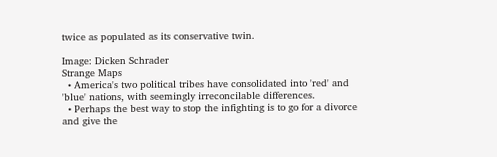twice as populated as its conservative twin.

Image: Dicken Schrader
Strange Maps
  • America's two political tribes have consolidated into 'red' and 'blue' nations, with seemingly irreconcilable differences.
  • Perhaps the best way to stop the infighting is to go for a divorce and give the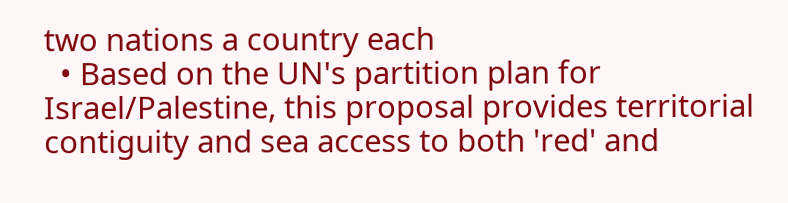two nations a country each
  • Based on the UN's partition plan for Israel/Palestine, this proposal provides territorial contiguity and sea access to both 'red' and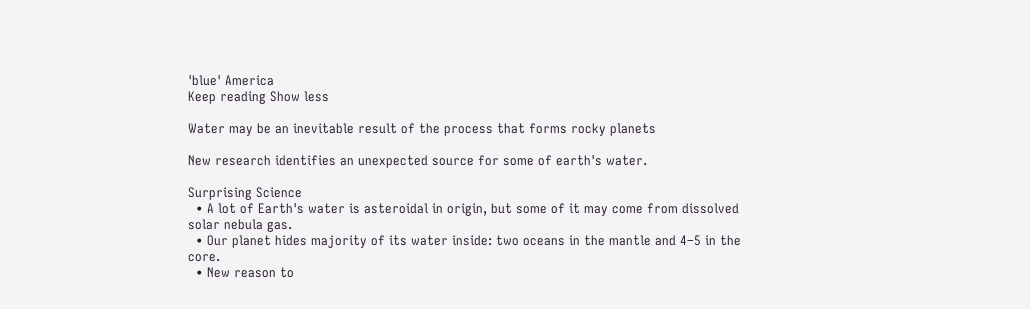'blue' America
Keep reading Show less

Water may be an inevitable result of the process that forms rocky planets

New research identifies an unexpected source for some of earth's water.

Surprising Science
  • A lot of Earth's water is asteroidal in origin, but some of it may come from dissolved solar nebula gas.
  • Our planet hides majority of its water inside: two oceans in the mantle and 4–5 in the core.
  • New reason to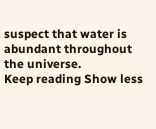suspect that water is abundant throughout the universe.
Keep reading Show less